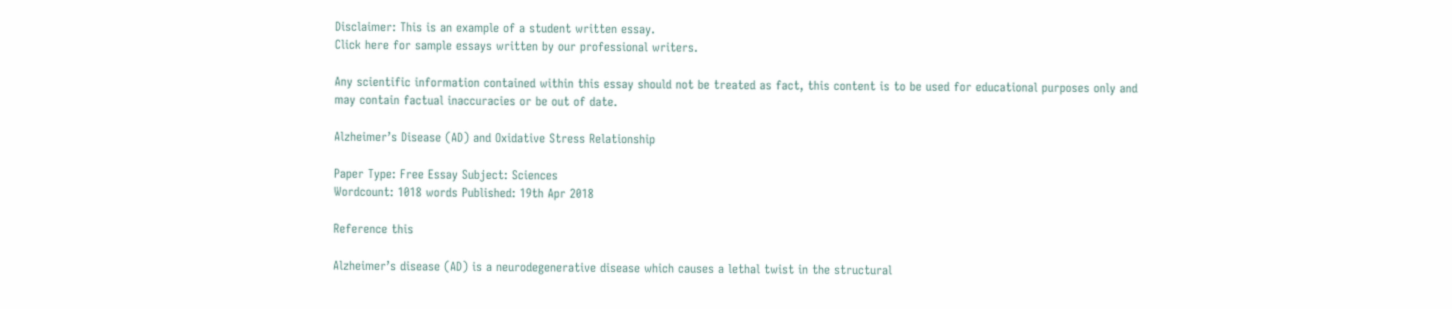Disclaimer: This is an example of a student written essay.
Click here for sample essays written by our professional writers.

Any scientific information contained within this essay should not be treated as fact, this content is to be used for educational purposes only and may contain factual inaccuracies or be out of date.

Alzheimer’s Disease (AD) and Oxidative Stress Relationship

Paper Type: Free Essay Subject: Sciences
Wordcount: 1018 words Published: 19th Apr 2018

Reference this

Alzheimer’s disease (AD) is a neurodegenerative disease which causes a lethal twist in the structural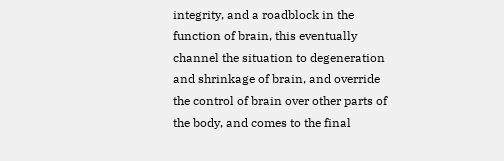integrity, and a roadblock in the function of brain, this eventually channel the situation to degeneration and shrinkage of brain, and override the control of brain over other parts of the body, and comes to the final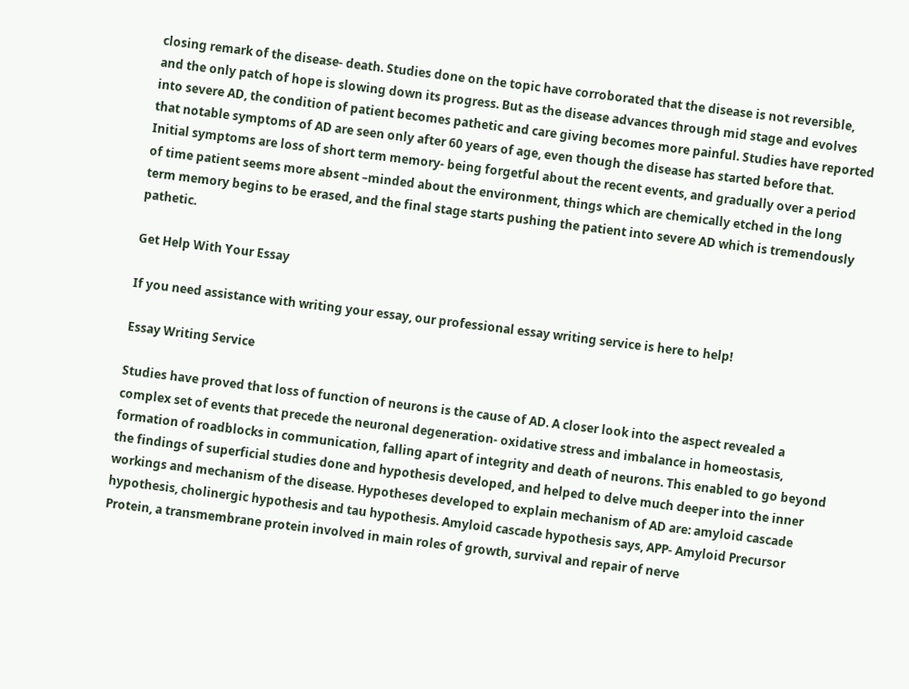closing remark of the disease- death. Studies done on the topic have corroborated that the disease is not reversible, and the only patch of hope is slowing down its progress. But as the disease advances through mid stage and evolves into severe AD, the condition of patient becomes pathetic and care giving becomes more painful. Studies have reported that notable symptoms of AD are seen only after 60 years of age, even though the disease has started before that. Initial symptoms are loss of short term memory- being forgetful about the recent events, and gradually over a period of time patient seems more absent –minded about the environment, things which are chemically etched in the long term memory begins to be erased, and the final stage starts pushing the patient into severe AD which is tremendously pathetic.

Get Help With Your Essay

If you need assistance with writing your essay, our professional essay writing service is here to help!

Essay Writing Service

Studies have proved that loss of function of neurons is the cause of AD. A closer look into the aspect revealed a complex set of events that precede the neuronal degeneration- oxidative stress and imbalance in homeostasis, formation of roadblocks in communication, falling apart of integrity and death of neurons. This enabled to go beyond the findings of superficial studies done and hypothesis developed, and helped to delve much deeper into the inner workings and mechanism of the disease. Hypotheses developed to explain mechanism of AD are: amyloid cascade hypothesis, cholinergic hypothesis and tau hypothesis. Amyloid cascade hypothesis says, APP- Amyloid Precursor Protein, a transmembrane protein involved in main roles of growth, survival and repair of nerve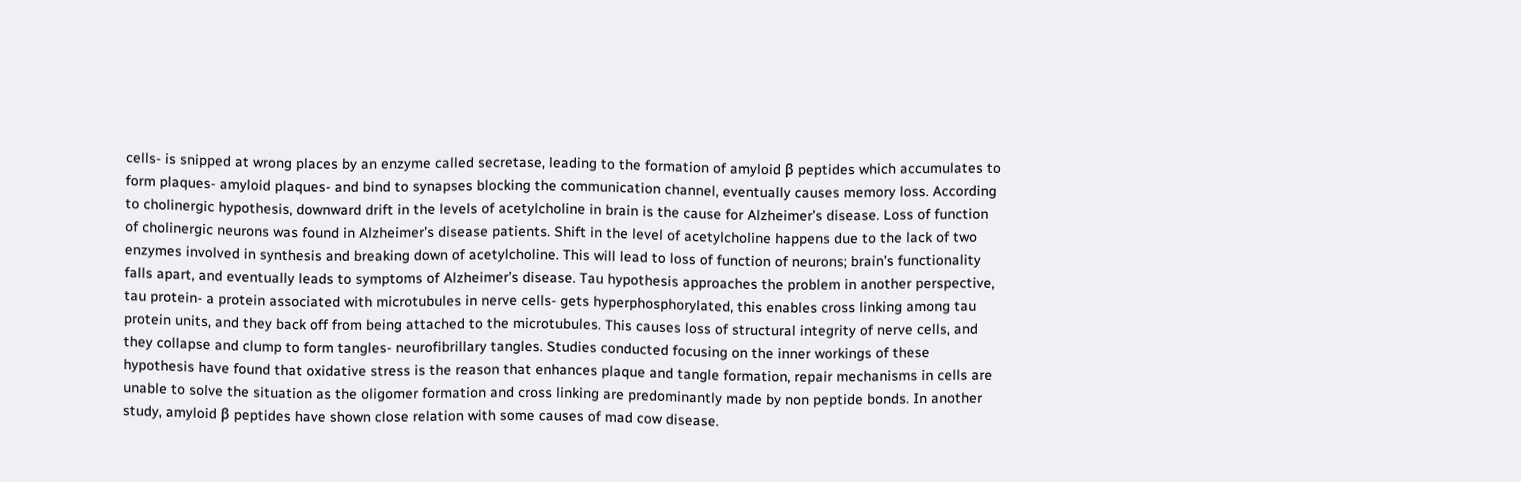cells- is snipped at wrong places by an enzyme called secretase, leading to the formation of amyloid β peptides which accumulates to form plaques- amyloid plaques- and bind to synapses blocking the communication channel, eventually causes memory loss. According to cholinergic hypothesis, downward drift in the levels of acetylcholine in brain is the cause for Alzheimer’s disease. Loss of function of cholinergic neurons was found in Alzheimer’s disease patients. Shift in the level of acetylcholine happens due to the lack of two enzymes involved in synthesis and breaking down of acetylcholine. This will lead to loss of function of neurons; brain’s functionality falls apart, and eventually leads to symptoms of Alzheimer’s disease. Tau hypothesis approaches the problem in another perspective, tau protein- a protein associated with microtubules in nerve cells- gets hyperphosphorylated, this enables cross linking among tau protein units, and they back off from being attached to the microtubules. This causes loss of structural integrity of nerve cells, and they collapse and clump to form tangles- neurofibrillary tangles. Studies conducted focusing on the inner workings of these hypothesis have found that oxidative stress is the reason that enhances plaque and tangle formation, repair mechanisms in cells are unable to solve the situation as the oligomer formation and cross linking are predominantly made by non peptide bonds. In another study, amyloid β peptides have shown close relation with some causes of mad cow disease.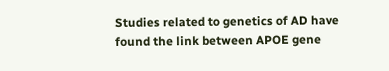Studies related to genetics of AD have found the link between APOE gene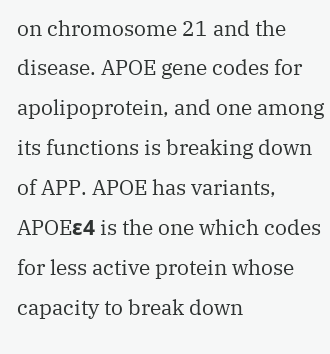on chromosome 21 and the disease. APOE gene codes for apolipoprotein, and one among its functions is breaking down of APP. APOE has variants, APOEε4 is the one which codes for less active protein whose capacity to break down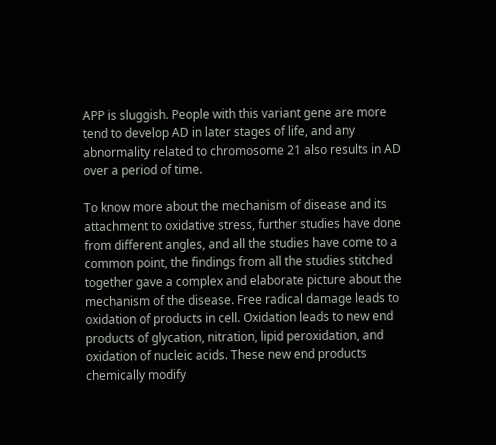APP is sluggish. People with this variant gene are more tend to develop AD in later stages of life, and any abnormality related to chromosome 21 also results in AD over a period of time.

To know more about the mechanism of disease and its attachment to oxidative stress, further studies have done from different angles, and all the studies have come to a common point, the findings from all the studies stitched together gave a complex and elaborate picture about the mechanism of the disease. Free radical damage leads to oxidation of products in cell. Oxidation leads to new end products of glycation, nitration, lipid peroxidation, and oxidation of nucleic acids. These new end products chemically modify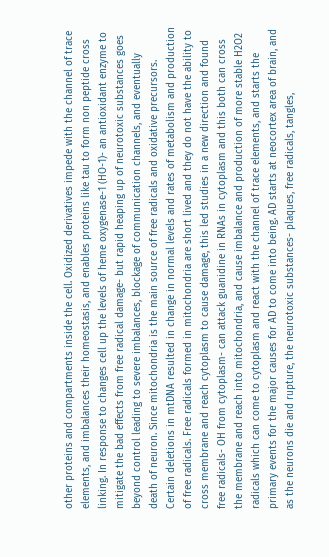other proteins and compartments inside the cell. Oxidized derivatives impede with the channel of trace elements, and imbalances their homeostasis, and enables proteins like tau to form non peptide cross linking. In response to changes cell up the levels of heme oxygenase-1 (HO-1)- an antioxidant enzyme to mitigate the bad effects from free radical damage- but rapid heaping up of neurotoxic substances goes beyond control leading to severe imbalances, blockage of communication channels, and eventually death of neuron. Since mitochondria is the main source of free radicals and oxidative precursors. Certain deletions in mtDNA resulted in change in normal levels and rates of metabolism and production of free radicals. Free radicals formed in mitochondria are short lived and they do not have the ability to cross membrane and reach cytoplasm to cause damage, this led studies in a new direction and found free radicals- OH from cytoplasm- can attack guanidine in RNAs in cytoplasm and this both can cross the membrane and reach into mitochondria, and cause imbalance and production of more stable H2O2 radicals which can come to cytoplasm and react with the channel of trace elements, and starts the primary events for the major causes for AD to come into being. AD starts at neocortex area of brain, and as the neurons die and rupture, the neurotoxic substances- plaques, free radicals, tangles,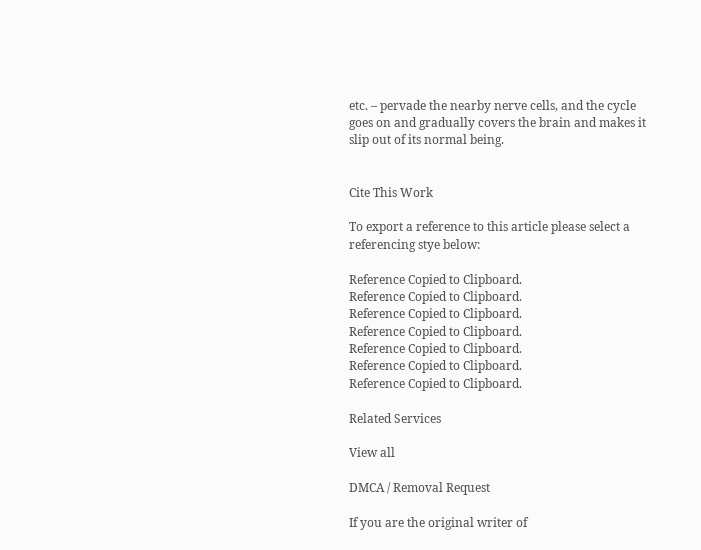etc. – pervade the nearby nerve cells, and the cycle goes on and gradually covers the brain and makes it slip out of its normal being.


Cite This Work

To export a reference to this article please select a referencing stye below:

Reference Copied to Clipboard.
Reference Copied to Clipboard.
Reference Copied to Clipboard.
Reference Copied to Clipboard.
Reference Copied to Clipboard.
Reference Copied to Clipboard.
Reference Copied to Clipboard.

Related Services

View all

DMCA / Removal Request

If you are the original writer of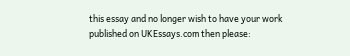this essay and no longer wish to have your work published on UKEssays.com then please: